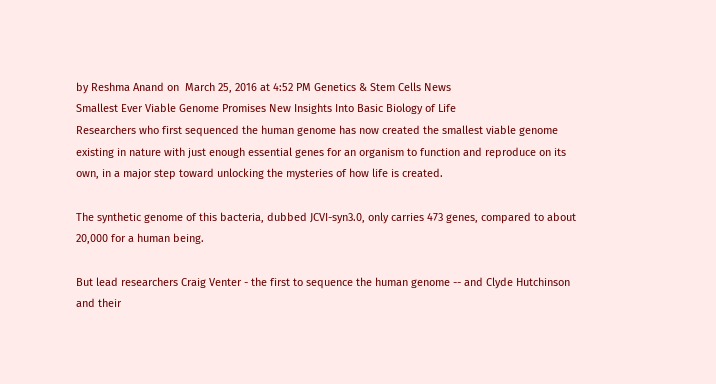by Reshma Anand on  March 25, 2016 at 4:52 PM Genetics & Stem Cells News
Smallest Ever Viable Genome Promises New Insights Into Basic Biology of Life
Researchers who first sequenced the human genome has now created the smallest viable genome existing in nature with just enough essential genes for an organism to function and reproduce on its own, in a major step toward unlocking the mysteries of how life is created.

The synthetic genome of this bacteria, dubbed JCVI-syn3.0, only carries 473 genes, compared to about 20,000 for a human being.

But lead researchers Craig Venter - the first to sequence the human genome -- and Clyde Hutchinson and their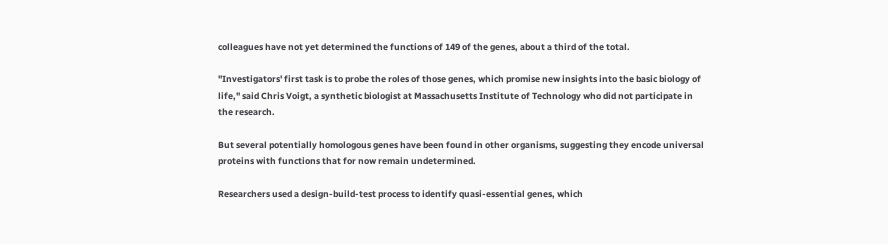colleagues have not yet determined the functions of 149 of the genes, about a third of the total.

"Investigators' first task is to probe the roles of those genes, which promise new insights into the basic biology of life," said Chris Voigt, a synthetic biologist at Massachusetts Institute of Technology who did not participate in the research.

But several potentially homologous genes have been found in other organisms, suggesting they encode universal proteins with functions that for now remain undetermined.

Researchers used a design-build-test process to identify quasi-essential genes, which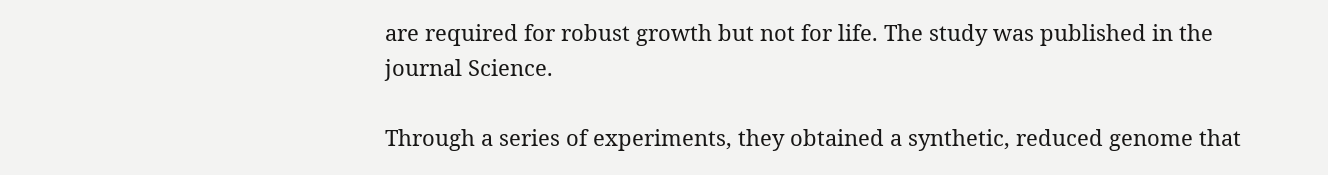are required for robust growth but not for life. The study was published in the journal Science.

Through a series of experiments, they obtained a synthetic, reduced genome that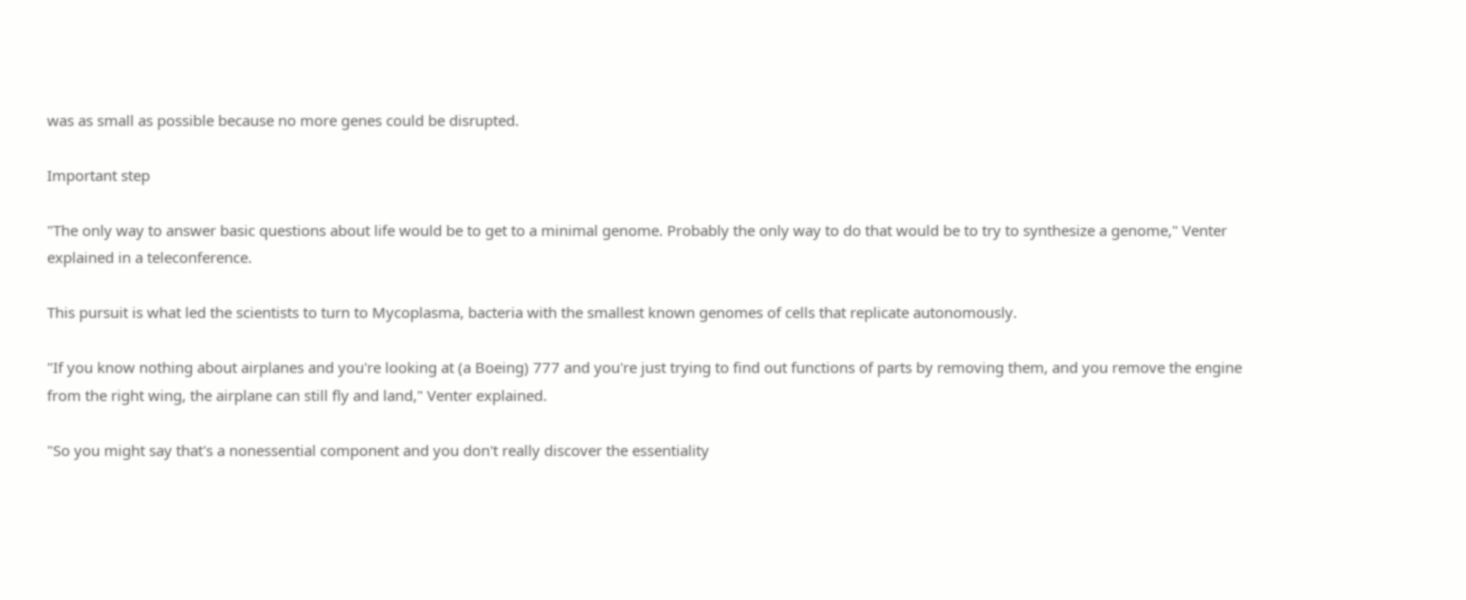was as small as possible because no more genes could be disrupted.

Important step

"The only way to answer basic questions about life would be to get to a minimal genome. Probably the only way to do that would be to try to synthesize a genome," Venter explained in a teleconference.

This pursuit is what led the scientists to turn to Mycoplasma, bacteria with the smallest known genomes of cells that replicate autonomously.

"If you know nothing about airplanes and you're looking at (a Boeing) 777 and you're just trying to find out functions of parts by removing them, and you remove the engine from the right wing, the airplane can still fly and land," Venter explained.

"So you might say that's a nonessential component and you don't really discover the essentiality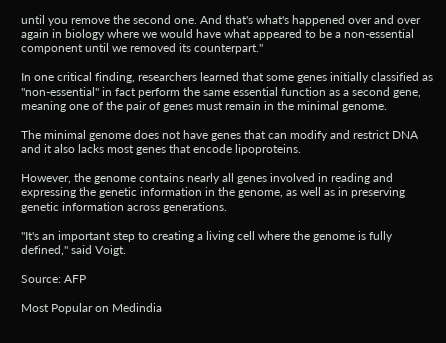until you remove the second one. And that's what's happened over and over again in biology where we would have what appeared to be a non-essential component until we removed its counterpart."

In one critical finding, researchers learned that some genes initially classified as "non-essential" in fact perform the same essential function as a second gene, meaning one of the pair of genes must remain in the minimal genome.

The minimal genome does not have genes that can modify and restrict DNA and it also lacks most genes that encode lipoproteins.

However, the genome contains nearly all genes involved in reading and expressing the genetic information in the genome, as well as in preserving genetic information across generations.

"It's an important step to creating a living cell where the genome is fully defined," said Voigt.

Source: AFP

Most Popular on Medindia